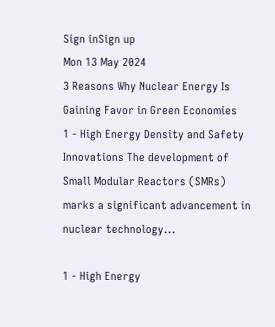Sign inSign up
Mon 13 May 2024
3 Reasons Why Nuclear Energy Is Gaining Favor in Green Economies
1 - High Energy Density and Safety Innovations The development of Small Modular Reactors (SMRs) marks a significant advancement in nuclear technology...

1 - High Energy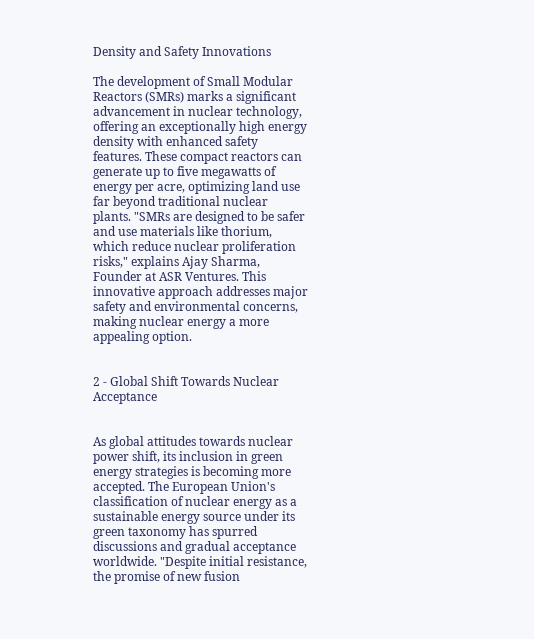Density and Safety Innovations

The development of Small Modular Reactors (SMRs) marks a significant advancement in nuclear technology, offering an exceptionally high energy density with enhanced safety features. These compact reactors can generate up to five megawatts of energy per acre, optimizing land use far beyond traditional nuclear plants. "SMRs are designed to be safer and use materials like thorium, which reduce nuclear proliferation risks," explains Ajay Sharma, Founder at ASR Ventures. This innovative approach addresses major safety and environmental concerns, making nuclear energy a more appealing option.


2 - Global Shift Towards Nuclear Acceptance


As global attitudes towards nuclear power shift, its inclusion in green energy strategies is becoming more accepted. The European Union's classification of nuclear energy as a sustainable energy source under its green taxonomy has spurred discussions and gradual acceptance worldwide. "Despite initial resistance, the promise of new fusion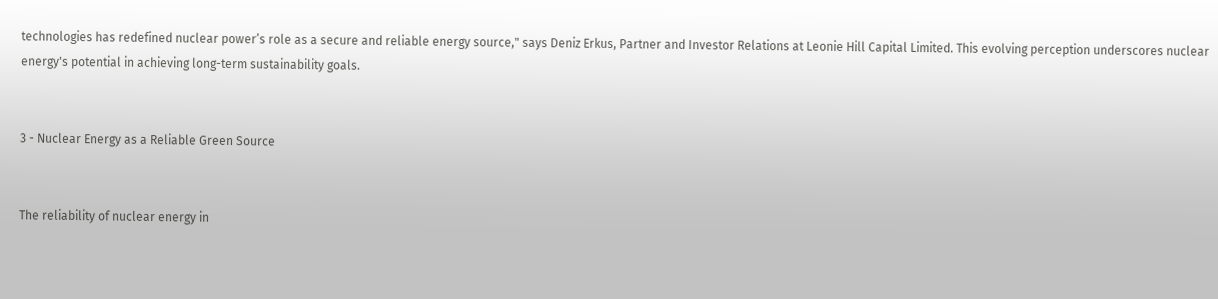technologies has redefined nuclear power’s role as a secure and reliable energy source," says Deniz Erkus, Partner and Investor Relations at Leonie Hill Capital Limited. This evolving perception underscores nuclear energy's potential in achieving long-term sustainability goals.


3 - Nuclear Energy as a Reliable Green Source


The reliability of nuclear energy in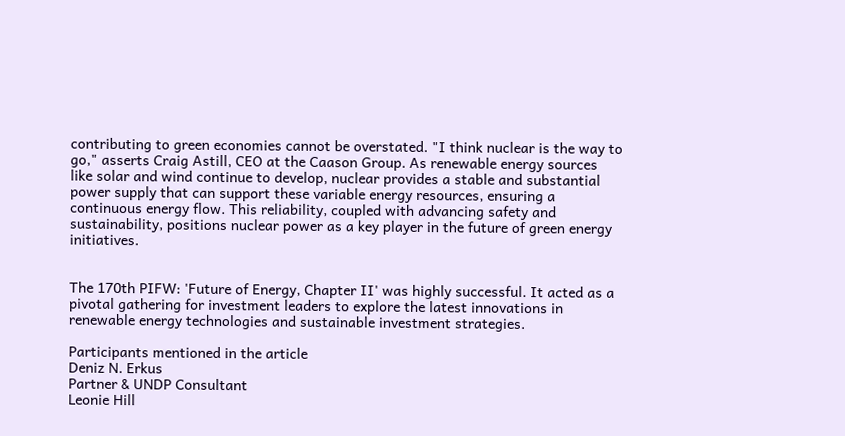contributing to green economies cannot be overstated. "I think nuclear is the way to go," asserts Craig Astill, CEO at the Caason Group. As renewable energy sources like solar and wind continue to develop, nuclear provides a stable and substantial power supply that can support these variable energy resources, ensuring a continuous energy flow. This reliability, coupled with advancing safety and sustainability, positions nuclear power as a key player in the future of green energy initiatives.


The 170th PIFW: 'Future of Energy, Chapter II' was highly successful. It acted as a pivotal gathering for investment leaders to explore the latest innovations in renewable energy technologies and sustainable investment strategies.

Participants mentioned in the article
Deniz N. Erkus
Partner & UNDP Consultant
Leonie Hill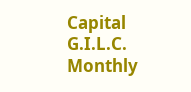Capital
G.I.L.C. Monthly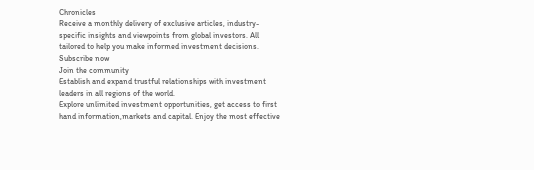Chronicles
Receive a monthly delivery of exclusive articles, industry-specific insights and viewpoints from global investors. All tailored to help you make informed investment decisions.
Subscribe now
Join the community
Establish and expand trustful relationships with investment leaders in all regions of the world.
Explore unlimited investment opportunities, get access to first hand information,markets and capital. Enjoy the most effective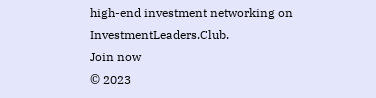high-end investment networking on InvestmentLeaders.Club.
Join now
© 2023